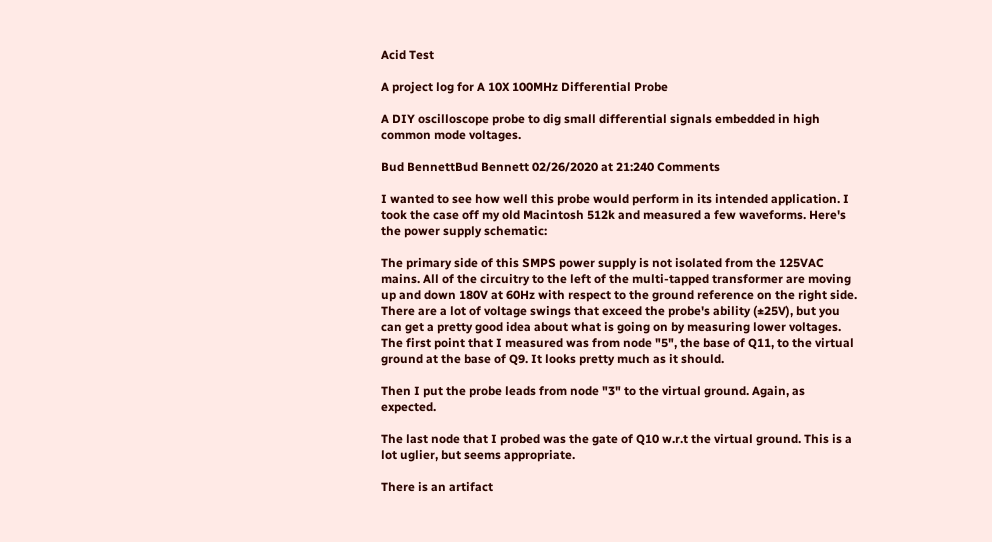Acid Test

A project log for A 10X 100MHz Differential Probe

A DIY oscilloscope probe to dig small differential signals embedded in high common mode voltages.

Bud BennettBud Bennett 02/26/2020 at 21:240 Comments

I wanted to see how well this probe would perform in its intended application. I took the case off my old Macintosh 512k and measured a few waveforms. Here's the power supply schematic:

The primary side of this SMPS power supply is not isolated from the 125VAC mains. All of the circuitry to the left of the multi-tapped transformer are moving up and down 180V at 60Hz with respect to the ground reference on the right side. There are a lot of voltage swings that exceed the probe's ability (±25V), but you can get a pretty good idea about what is going on by measuring lower voltages. The first point that I measured was from node "5", the base of Q11, to the virtual ground at the base of Q9. It looks pretty much as it should.

Then I put the probe leads from node "3" to the virtual ground. Again, as expected.

The last node that I probed was the gate of Q10 w.r.t the virtual ground. This is a lot uglier, but seems appropriate.

There is an artifact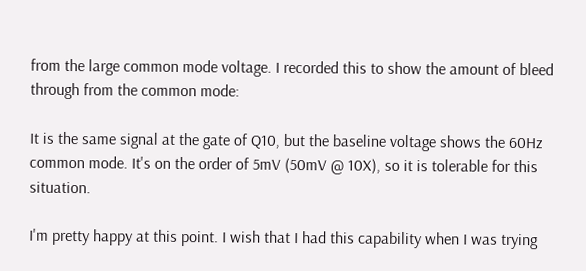from the large common mode voltage. I recorded this to show the amount of bleed through from the common mode:

It is the same signal at the gate of Q10, but the baseline voltage shows the 60Hz common mode. It's on the order of 5mV (50mV @ 10X), so it is tolerable for this situation.

I'm pretty happy at this point. I wish that I had this capability when I was trying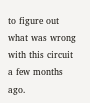to figure out what was wrong with this circuit a few months ago.